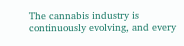The cannabis industry is continuously evolving, and every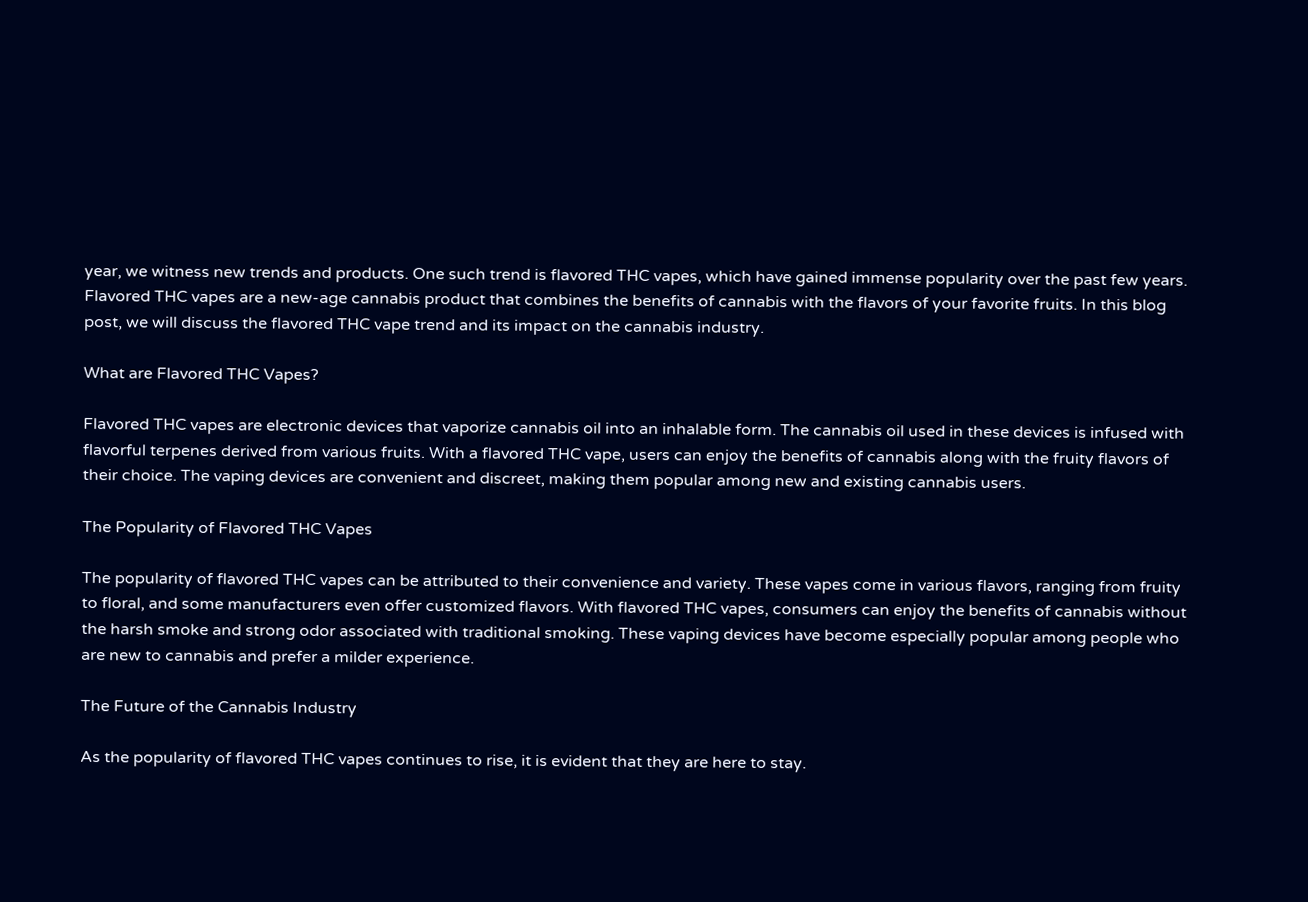year, we witness new trends and products. One such trend is flavored THC vapes, which have gained immense popularity over the past few years. Flavored THC vapes are a new-age cannabis product that combines the benefits of cannabis with the flavors of your favorite fruits. In this blog post, we will discuss the flavored THC vape trend and its impact on the cannabis industry.

What are Flavored THC Vapes?

Flavored THC vapes are electronic devices that vaporize cannabis oil into an inhalable form. The cannabis oil used in these devices is infused with flavorful terpenes derived from various fruits. With a flavored THC vape, users can enjoy the benefits of cannabis along with the fruity flavors of their choice. The vaping devices are convenient and discreet, making them popular among new and existing cannabis users.

The Popularity of Flavored THC Vapes

The popularity of flavored THC vapes can be attributed to their convenience and variety. These vapes come in various flavors, ranging from fruity to floral, and some manufacturers even offer customized flavors. With flavored THC vapes, consumers can enjoy the benefits of cannabis without the harsh smoke and strong odor associated with traditional smoking. These vaping devices have become especially popular among people who are new to cannabis and prefer a milder experience.

The Future of the Cannabis Industry

As the popularity of flavored THC vapes continues to rise, it is evident that they are here to stay.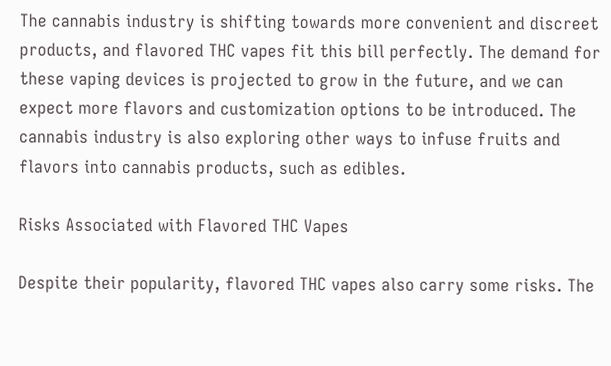The cannabis industry is shifting towards more convenient and discreet products, and flavored THC vapes fit this bill perfectly. The demand for these vaping devices is projected to grow in the future, and we can expect more flavors and customization options to be introduced. The cannabis industry is also exploring other ways to infuse fruits and flavors into cannabis products, such as edibles.

Risks Associated with Flavored THC Vapes

Despite their popularity, flavored THC vapes also carry some risks. The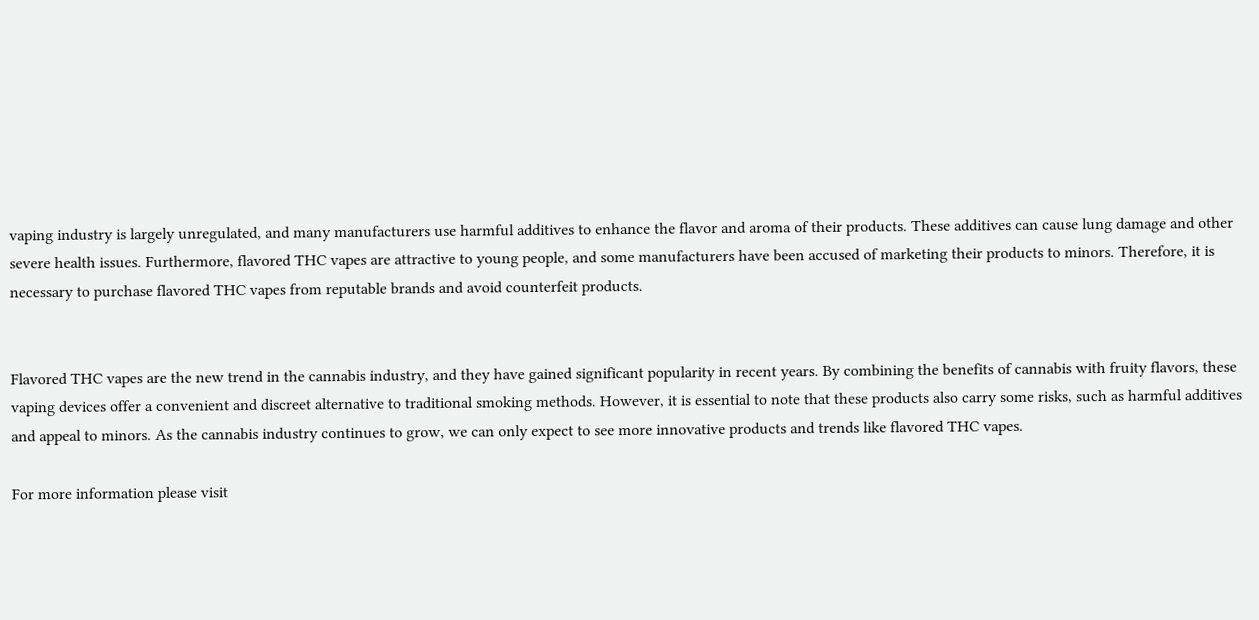vaping industry is largely unregulated, and many manufacturers use harmful additives to enhance the flavor and aroma of their products. These additives can cause lung damage and other severe health issues. Furthermore, flavored THC vapes are attractive to young people, and some manufacturers have been accused of marketing their products to minors. Therefore, it is necessary to purchase flavored THC vapes from reputable brands and avoid counterfeit products.


Flavored THC vapes are the new trend in the cannabis industry, and they have gained significant popularity in recent years. By combining the benefits of cannabis with fruity flavors, these vaping devices offer a convenient and discreet alternative to traditional smoking methods. However, it is essential to note that these products also carry some risks, such as harmful additives and appeal to minors. As the cannabis industry continues to grow, we can only expect to see more innovative products and trends like flavored THC vapes.

For more information please visit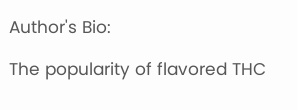Author's Bio:

The popularity of flavored THC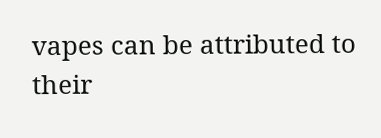vapes can be attributed to their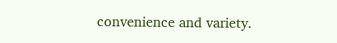convenience and variety.